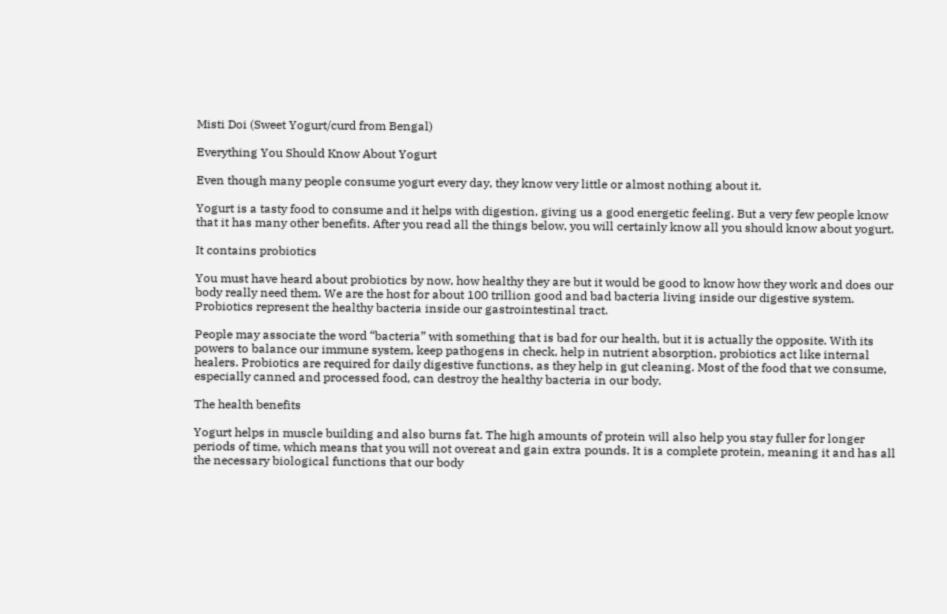Misti Doi (Sweet Yogurt/curd from Bengal)

Everything You Should Know About Yogurt

Even though many people consume yogurt every day, they know very little or almost nothing about it.

Yogurt is a tasty food to consume and it helps with digestion, giving us a good energetic feeling. But a very few people know that it has many other benefits. After you read all the things below, you will certainly know all you should know about yogurt.

It contains probiotics

You must have heard about probiotics by now, how healthy they are but it would be good to know how they work and does our body really need them. We are the host for about 100 trillion good and bad bacteria living inside our digestive system. Probiotics represent the healthy bacteria inside our gastrointestinal tract.

People may associate the word “bacteria” with something that is bad for our health, but it is actually the opposite. With its powers to balance our immune system, keep pathogens in check, help in nutrient absorption, probiotics act like internal healers. Probiotics are required for daily digestive functions, as they help in gut cleaning. Most of the food that we consume, especially canned and processed food, can destroy the healthy bacteria in our body.

The health benefits

Yogurt helps in muscle building and also burns fat. The high amounts of protein will also help you stay fuller for longer periods of time, which means that you will not overeat and gain extra pounds. It is a complete protein, meaning it and has all the necessary biological functions that our body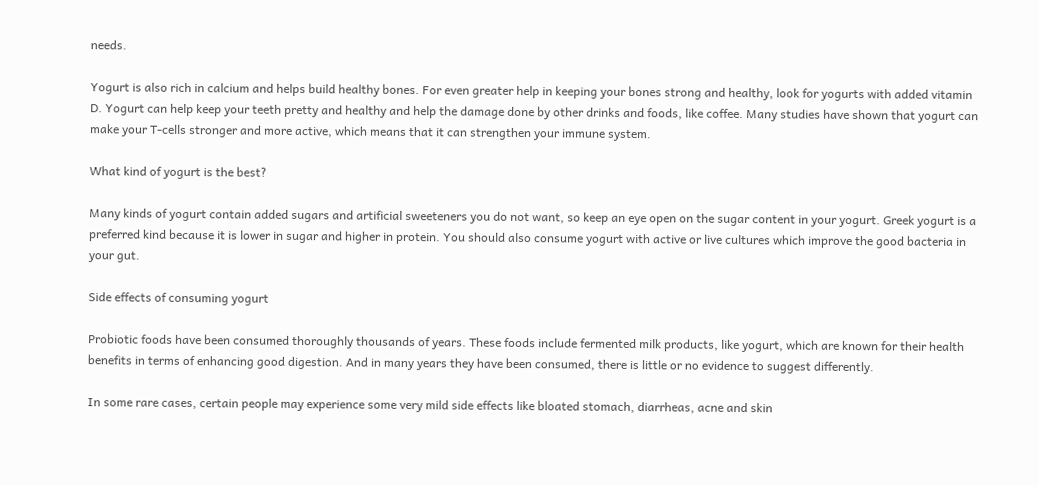needs.

Yogurt is also rich in calcium and helps build healthy bones. For even greater help in keeping your bones strong and healthy, look for yogurts with added vitamin D. Yogurt can help keep your teeth pretty and healthy and help the damage done by other drinks and foods, like coffee. Many studies have shown that yogurt can make your T-cells stronger and more active, which means that it can strengthen your immune system.

What kind of yogurt is the best?

Many kinds of yogurt contain added sugars and artificial sweeteners you do not want, so keep an eye open on the sugar content in your yogurt. Greek yogurt is a preferred kind because it is lower in sugar and higher in protein. You should also consume yogurt with active or live cultures which improve the good bacteria in your gut.

Side effects of consuming yogurt

Probiotic foods have been consumed thoroughly thousands of years. These foods include fermented milk products, like yogurt, which are known for their health benefits in terms of enhancing good digestion. And in many years they have been consumed, there is little or no evidence to suggest differently.

In some rare cases, certain people may experience some very mild side effects like bloated stomach, diarrheas, acne and skin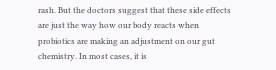rash. But the doctors suggest that these side effects are just the way how our body reacts when probiotics are making an adjustment on our gut chemistry. In most cases, it is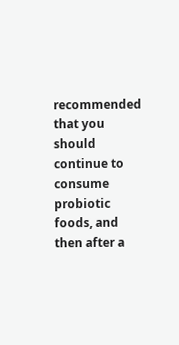recommended that you should continue to consume probiotic foods, and then after a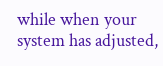while when your system has adjusted,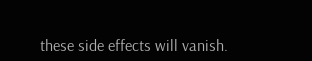these side effects will vanish.